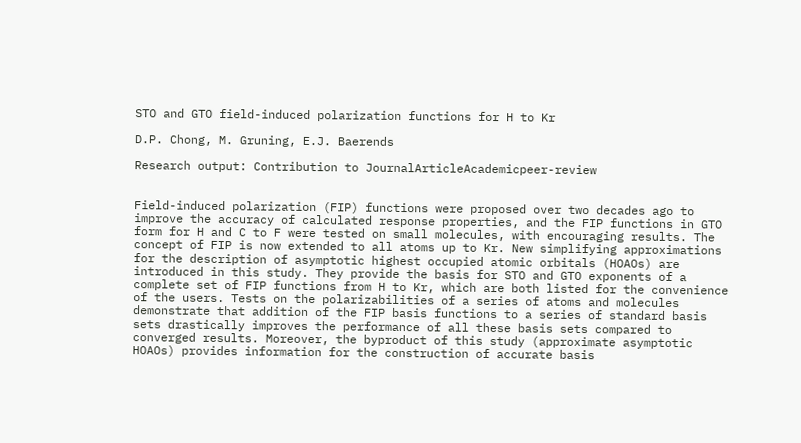STO and GTO field-induced polarization functions for H to Kr

D.P. Chong, M. Gruning, E.J. Baerends

Research output: Contribution to JournalArticleAcademicpeer-review


Field-induced polarization (FIP) functions were proposed over two decades ago to improve the accuracy of calculated response properties, and the FIP functions in GTO form for H and C to F were tested on small molecules, with encouraging results. The concept of FIP is now extended to all atoms up to Kr. New simplifying approximations for the description of asymptotic highest occupied atomic orbitals (HOAOs) are introduced in this study. They provide the basis for STO and GTO exponents of a complete set of FIP functions from H to Kr, which are both listed for the convenience of the users. Tests on the polarizabilities of a series of atoms and molecules demonstrate that addition of the FIP basis functions to a series of standard basis sets drastically improves the performance of all these basis sets compared to converged results. Moreover, the byproduct of this study (approximate asymptotic HOAOs) provides information for the construction of accurate basis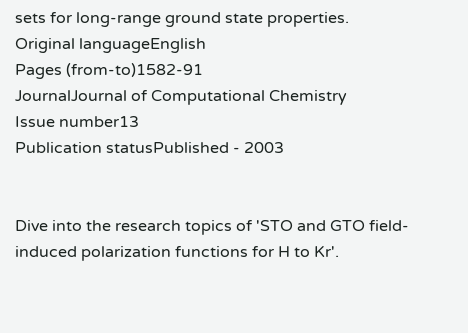sets for long-range ground state properties.
Original languageEnglish
Pages (from-to)1582-91
JournalJournal of Computational Chemistry
Issue number13
Publication statusPublished - 2003


Dive into the research topics of 'STO and GTO field-induced polarization functions for H to Kr'.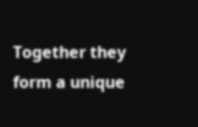Together they form a unique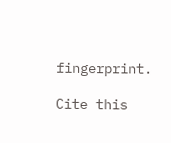fingerprint.

Cite this